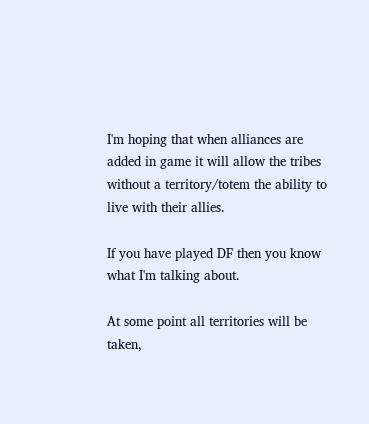I'm hoping that when alliances are added in game it will allow the tribes without a territory/totem the ability to live with their allies.

If you have played DF then you know what I'm talking about.

At some point all territories will be taken,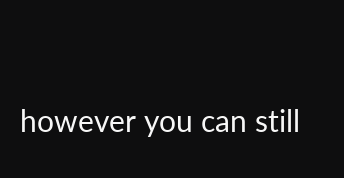however you can still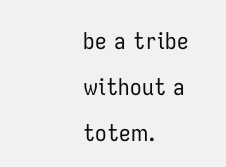be a tribe without a totem.